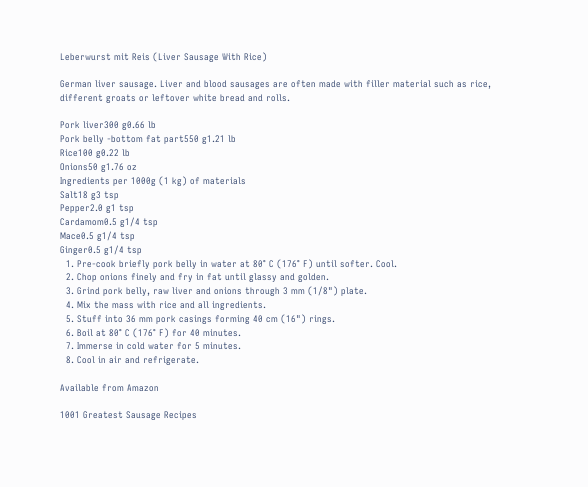Leberwurst mit Reis (Liver Sausage With Rice)

German liver sausage. Liver and blood sausages are often made with filler material such as rice, different groats or leftover white bread and rolls.

Pork liver300 g0.66 lb
Pork belly -bottom fat part550 g1.21 lb
Rice100 g0.22 lb
Onions50 g1.76 oz
Ingredients per 1000g (1 kg) of materials
Salt18 g3 tsp
Pepper2.0 g1 tsp
Cardamom0.5 g1/4 tsp
Mace0.5 g1/4 tsp
Ginger0.5 g1/4 tsp
  1. Pre-cook briefly pork belly in water at 80° C (176° F) until softer. Cool.
  2. Chop onions finely and fry in fat until glassy and golden.
  3. Grind pork belly, raw liver and onions through 3 mm (1/8") plate.
  4. Mix the mass with rice and all ingredients.
  5. Stuff into 36 mm pork casings forming 40 cm (16") rings.
  6. Boil at 80° C (176° F) for 40 minutes.
  7. Immerse in cold water for 5 minutes.
  8. Cool in air and refrigerate.

Available from Amazon

1001 Greatest Sausage Recipes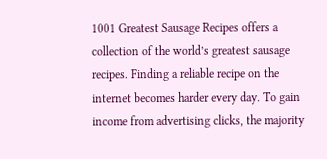1001 Greatest Sausage Recipes offers a collection of the world’s greatest sausage recipes. Finding a reliable recipe on the internet becomes harder every day. To gain income from advertising clicks, the majority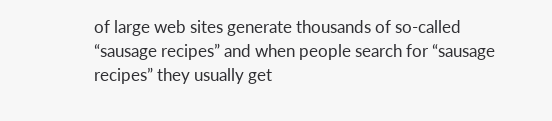of large web sites generate thousands of so-called “sausage recipes” and when people search for “sausage recipes” they usually get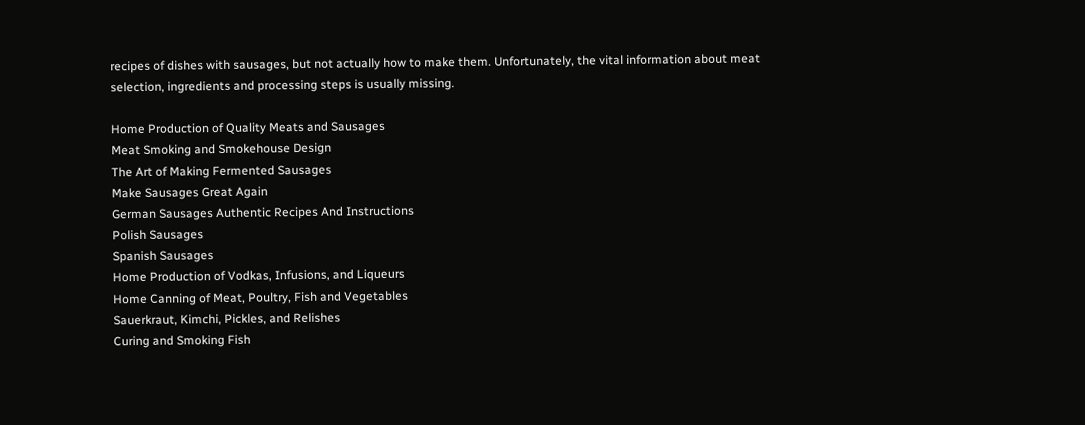recipes of dishes with sausages, but not actually how to make them. Unfortunately, the vital information about meat selection, ingredients and processing steps is usually missing.

Home Production of Quality Meats and Sausages
Meat Smoking and Smokehouse Design
The Art of Making Fermented Sausages
Make Sausages Great Again
German Sausages Authentic Recipes And Instructions
Polish Sausages
Spanish Sausages
Home Production of Vodkas, Infusions, and Liqueurs
Home Canning of Meat, Poultry, Fish and Vegetables
Sauerkraut, Kimchi, Pickles, and Relishes
Curing and Smoking Fish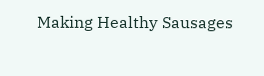Making Healthy Sausages